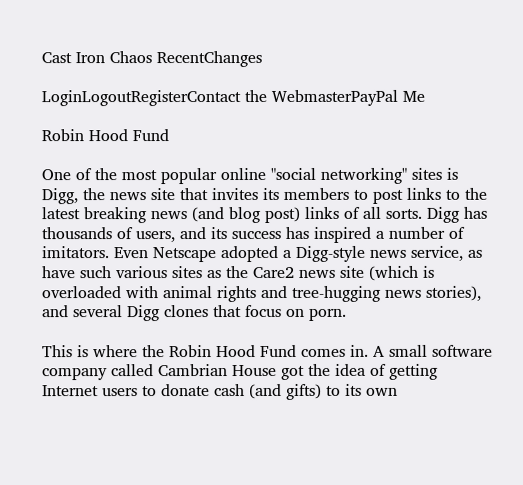Cast Iron Chaos RecentChanges

LoginLogoutRegisterContact the WebmasterPayPal Me

Robin Hood Fund

One of the most popular online "social networking" sites is Digg, the news site that invites its members to post links to the latest breaking news (and blog post) links of all sorts. Digg has thousands of users, and its success has inspired a number of imitators. Even Netscape adopted a Digg-style news service, as have such various sites as the Care2 news site (which is overloaded with animal rights and tree-hugging news stories), and several Digg clones that focus on porn.

This is where the Robin Hood Fund comes in. A small software company called Cambrian House got the idea of getting Internet users to donate cash (and gifts) to its own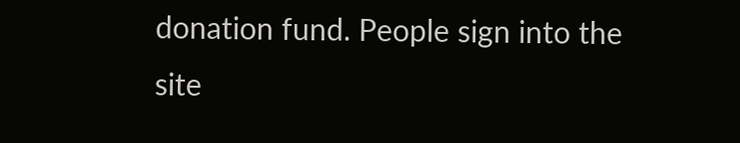donation fund. People sign into the site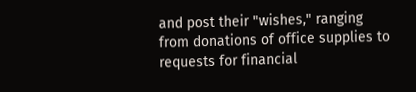and post their "wishes," ranging from donations of office supplies to requests for financial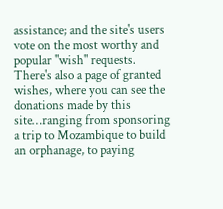assistance; and the site's users vote on the most worthy and popular "wish" requests. There's also a page of granted wishes, where you can see the donations made by this site…ranging from sponsoring a trip to Mozambique to build an orphanage, to paying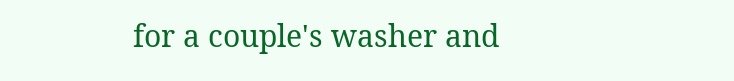for a couple's washer and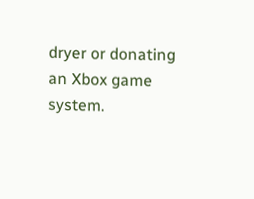dryer or donating an Xbox game system.